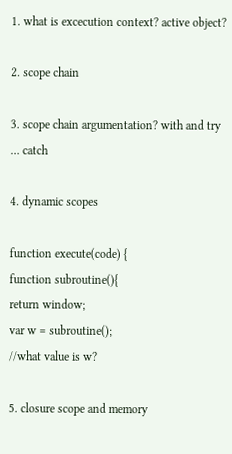1. what is excecution context? active object?

2. scope chain

3. scope chain argumentation? with and try … catch

4. dynamic scopes

function execute(code) {
function subroutine(){
return window;
var w = subroutine();
//what value is w?

5. closure scope and memory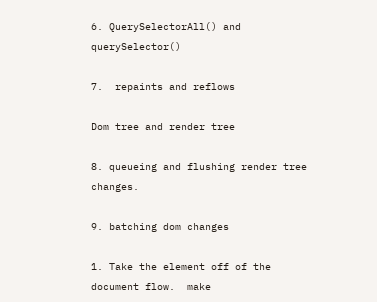6. QuerySelectorAll() and querySelector()

7.  repaints and reflows

Dom tree and render tree

8. queueing and flushing render tree changes.

9. batching dom changes

1. Take the element off of the document flow.  make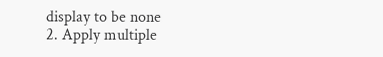display to be none
2. Apply multiple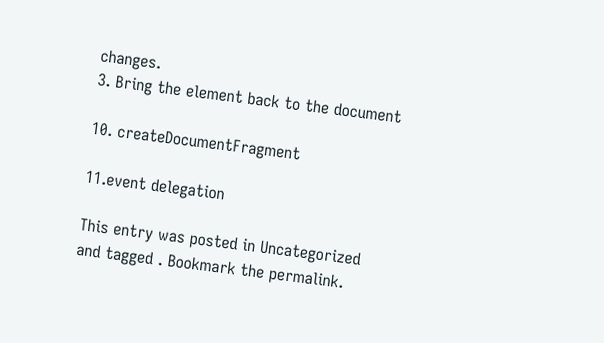changes.
3. Bring the element back to the document

10. createDocumentFragment

11.event delegation

This entry was posted in Uncategorized and tagged . Bookmark the permalink.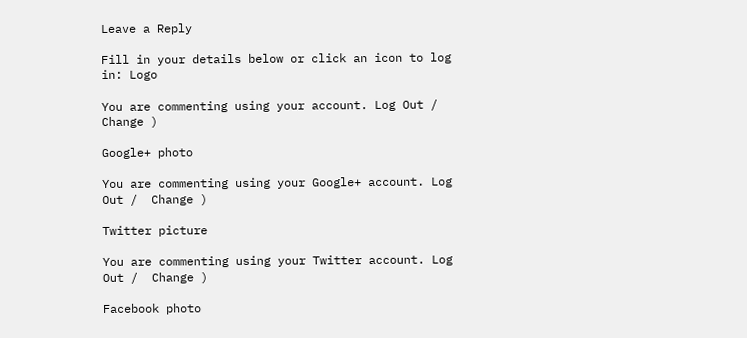Leave a Reply

Fill in your details below or click an icon to log in: Logo

You are commenting using your account. Log Out /  Change )

Google+ photo

You are commenting using your Google+ account. Log Out /  Change )

Twitter picture

You are commenting using your Twitter account. Log Out /  Change )

Facebook photo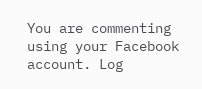You are commenting using your Facebook account. Log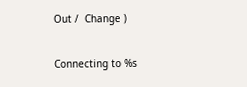Out /  Change )


Connecting to %s